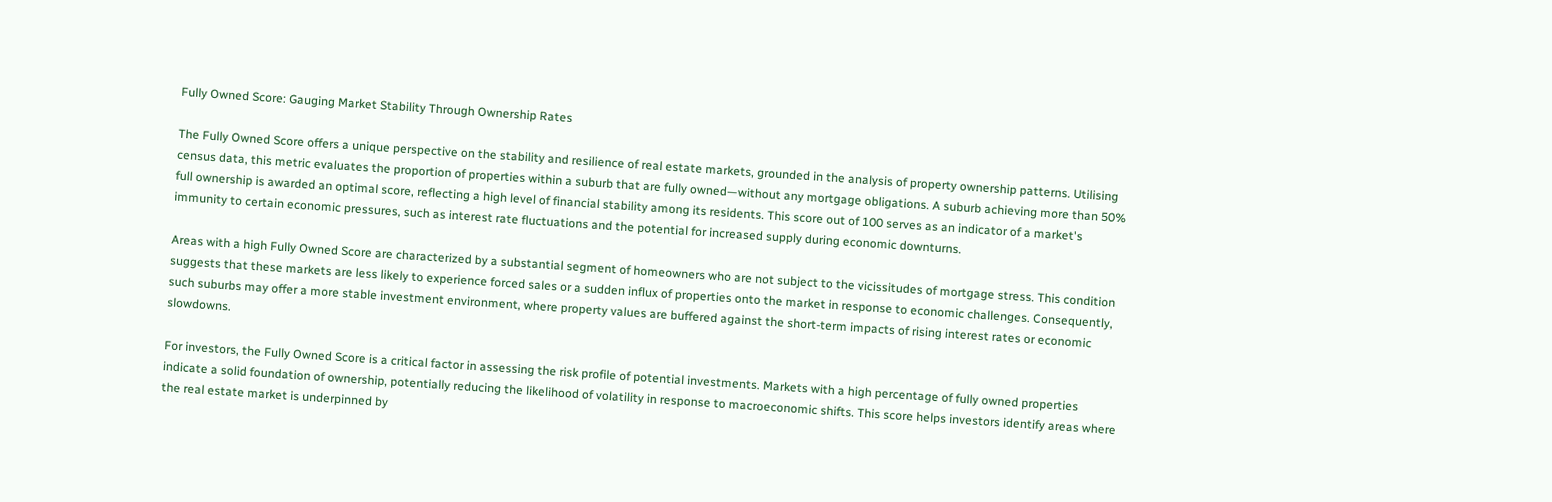Fully Owned Score: Gauging Market Stability Through Ownership Rates

The Fully Owned Score offers a unique perspective on the stability and resilience of real estate markets, grounded in the analysis of property ownership patterns. Utilising census data, this metric evaluates the proportion of properties within a suburb that are fully owned—without any mortgage obligations. A suburb achieving more than 50% full ownership is awarded an optimal score, reflecting a high level of financial stability among its residents. This score out of 100 serves as an indicator of a market's immunity to certain economic pressures, such as interest rate fluctuations and the potential for increased supply during economic downturns.

Areas with a high Fully Owned Score are characterized by a substantial segment of homeowners who are not subject to the vicissitudes of mortgage stress. This condition suggests that these markets are less likely to experience forced sales or a sudden influx of properties onto the market in response to economic challenges. Consequently, such suburbs may offer a more stable investment environment, where property values are buffered against the short-term impacts of rising interest rates or economic slowdowns.

For investors, the Fully Owned Score is a critical factor in assessing the risk profile of potential investments. Markets with a high percentage of fully owned properties indicate a solid foundation of ownership, potentially reducing the likelihood of volatility in response to macroeconomic shifts. This score helps investors identify areas where the real estate market is underpinned by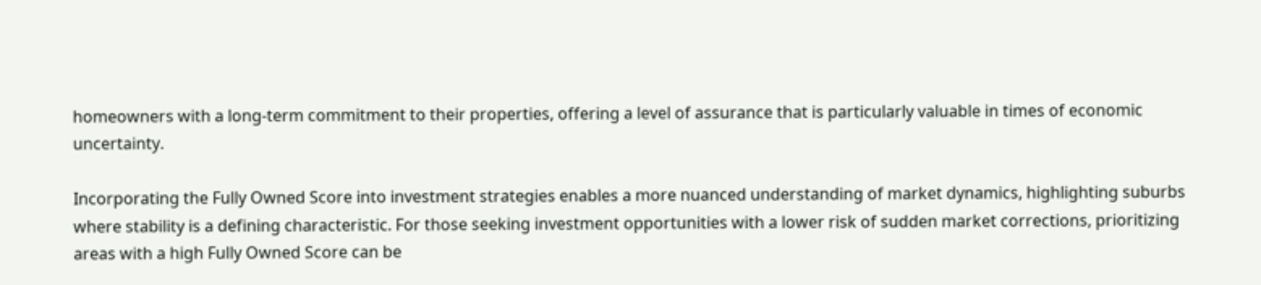homeowners with a long-term commitment to their properties, offering a level of assurance that is particularly valuable in times of economic uncertainty.

Incorporating the Fully Owned Score into investment strategies enables a more nuanced understanding of market dynamics, highlighting suburbs where stability is a defining characteristic. For those seeking investment opportunities with a lower risk of sudden market corrections, prioritizing areas with a high Fully Owned Score can be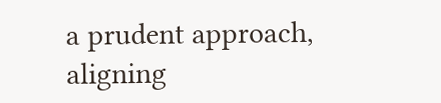a prudent approach, aligning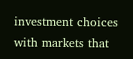investment choices with markets that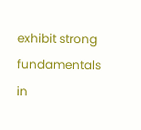exhibit strong fundamentals in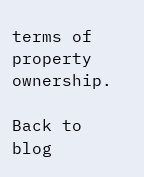terms of property ownership.

Back to blog